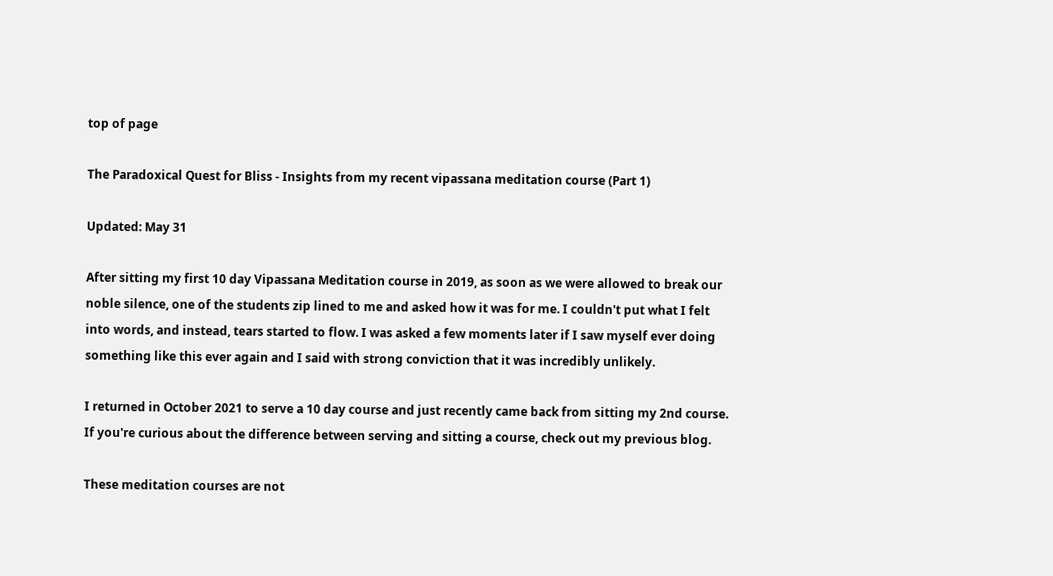top of page

The Paradoxical Quest for Bliss - Insights from my recent vipassana meditation course (Part 1)

Updated: May 31

After sitting my first 10 day Vipassana Meditation course in 2019, as soon as we were allowed to break our noble silence, one of the students zip lined to me and asked how it was for me. I couldn't put what I felt into words, and instead, tears started to flow. I was asked a few moments later if I saw myself ever doing something like this ever again and I said with strong conviction that it was incredibly unlikely.

I returned in October 2021 to serve a 10 day course and just recently came back from sitting my 2nd course. If you're curious about the difference between serving and sitting a course, check out my previous blog.

These meditation courses are not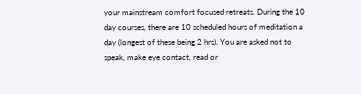your mainstream comfort focused retreats. During the 10 day courses, there are 10 scheduled hours of meditation a day (longest of these being 2 hrs). You are asked not to speak, make eye contact, read or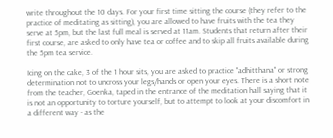write throughout the 10 days. For your first time sitting the course (they refer to the practice of meditating as sitting), you are allowed to have fruits with the tea they serve at 5pm, but the last full meal is served at 11am. Students that return after their first course, are asked to only have tea or coffee and to skip all fruits available during the 5pm tea service.

Icing on the cake, 3 of the 1 hour sits, you are asked to practice "adhitthana" or strong determination not to uncross your legs/hands or open your eyes. There is a short note from the teacher, Goenka, taped in the entrance of the meditation hall saying that it is not an opportunity to torture yourself, but to attempt to look at your discomfort in a different way - as the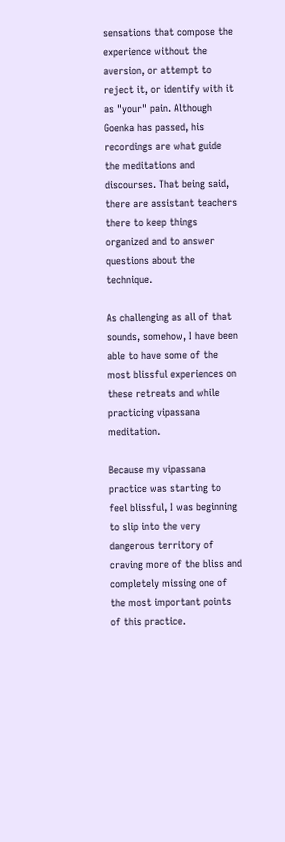sensations that compose the experience without the aversion, or attempt to reject it, or identify with it as "your" pain. Although Goenka has passed, his recordings are what guide the meditations and discourses. That being said, there are assistant teachers there to keep things organized and to answer questions about the technique.

As challenging as all of that sounds, somehow, I have been able to have some of the most blissful experiences on these retreats and while practicing vipassana meditation.

Because my vipassana practice was starting to feel blissful, I was beginning to slip into the very dangerous territory of craving more of the bliss and completely missing one of the most important points of this practice.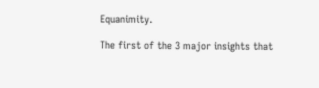Equanimity.

The first of the 3 major insights that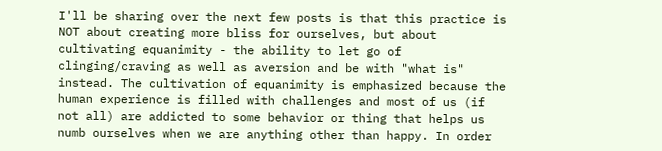I'll be sharing over the next few posts is that this practice is NOT about creating more bliss for ourselves, but about cultivating equanimity - the ability to let go of clinging/craving as well as aversion and be with "what is" instead. The cultivation of equanimity is emphasized because the human experience is filled with challenges and most of us (if not all) are addicted to some behavior or thing that helps us numb ourselves when we are anything other than happy. In order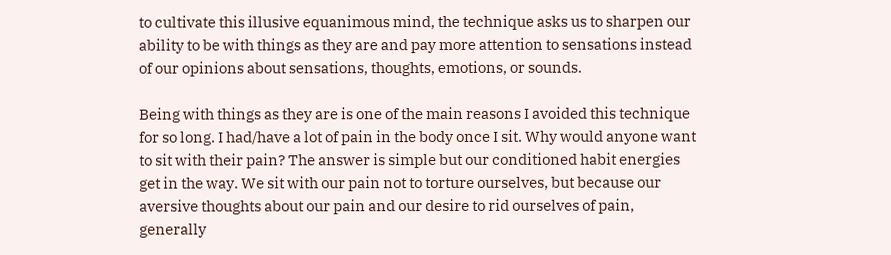to cultivate this illusive equanimous mind, the technique asks us to sharpen our ability to be with things as they are and pay more attention to sensations instead of our opinions about sensations, thoughts, emotions, or sounds.

Being with things as they are is one of the main reasons I avoided this technique for so long. I had/have a lot of pain in the body once I sit. Why would anyone want to sit with their pain? The answer is simple but our conditioned habit energies get in the way. We sit with our pain not to torture ourselves, but because our aversive thoughts about our pain and our desire to rid ourselves of pain, generally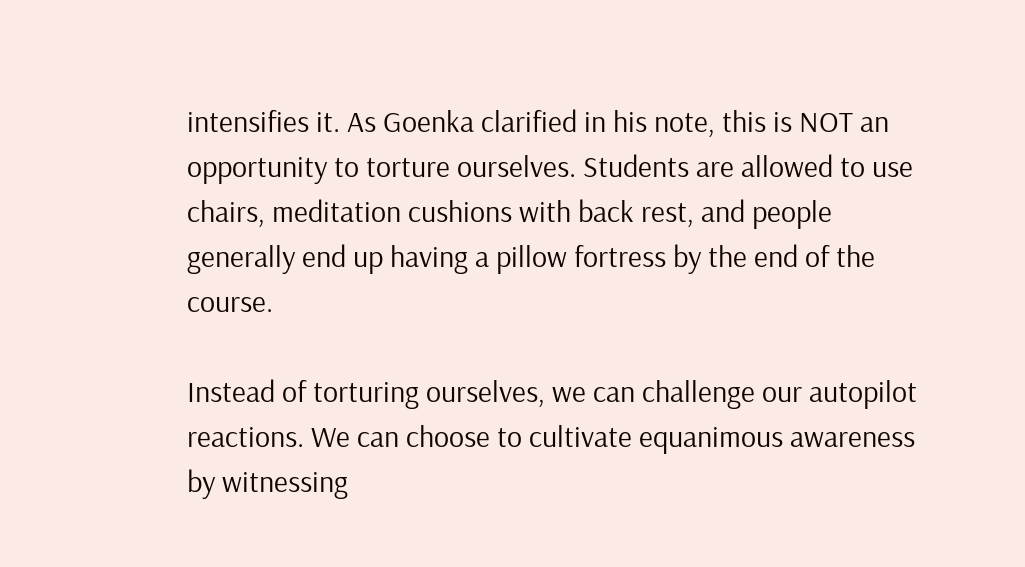intensifies it. As Goenka clarified in his note, this is NOT an opportunity to torture ourselves. Students are allowed to use chairs, meditation cushions with back rest, and people generally end up having a pillow fortress by the end of the course.

Instead of torturing ourselves, we can challenge our autopilot reactions. We can choose to cultivate equanimous awareness by witnessing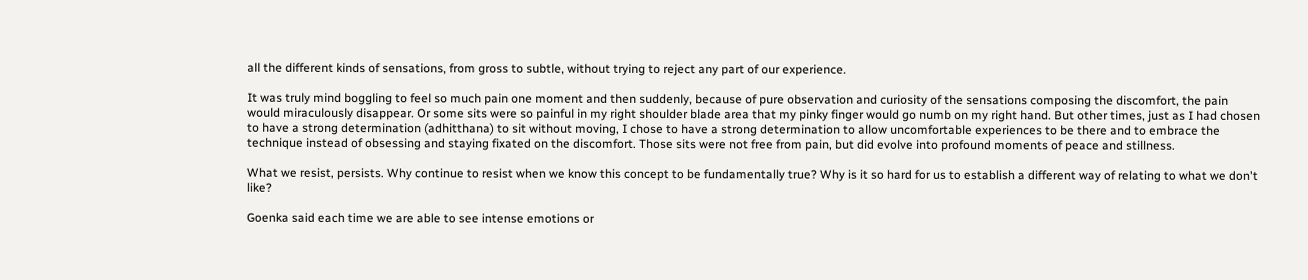all the different kinds of sensations, from gross to subtle, without trying to reject any part of our experience.

It was truly mind boggling to feel so much pain one moment and then suddenly, because of pure observation and curiosity of the sensations composing the discomfort, the pain would miraculously disappear. Or some sits were so painful in my right shoulder blade area that my pinky finger would go numb on my right hand. But other times, just as I had chosen to have a strong determination (adhitthana) to sit without moving, I chose to have a strong determination to allow uncomfortable experiences to be there and to embrace the technique instead of obsessing and staying fixated on the discomfort. Those sits were not free from pain, but did evolve into profound moments of peace and stillness.

What we resist, persists. Why continue to resist when we know this concept to be fundamentally true? Why is it so hard for us to establish a different way of relating to what we don't like?

Goenka said each time we are able to see intense emotions or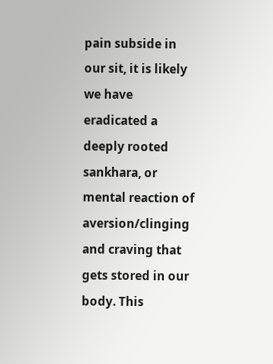pain subside in our sit, it is likely we have eradicated a deeply rooted sankhara, or mental reaction of aversion/clinging and craving that gets stored in our body. This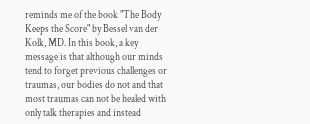reminds me of the book "The Body Keeps the Score" by Bessel van der Kolk, MD. In this book, a key message is that although our minds tend to forget previous challenges or traumas, our bodies do not and that most traumas can not be healed with only talk therapies and instead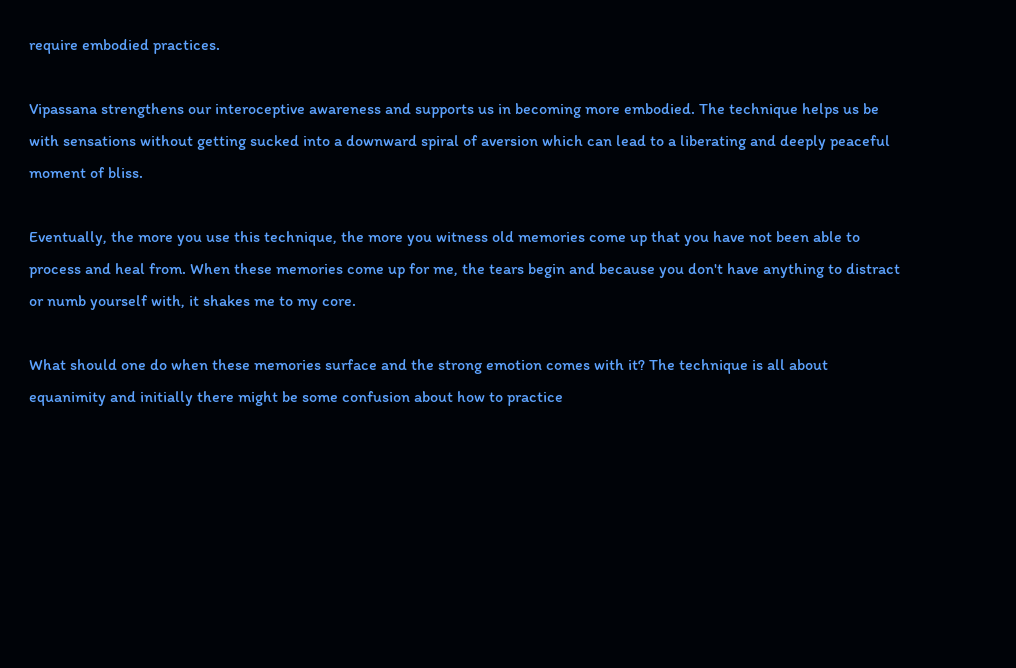require embodied practices.

Vipassana strengthens our interoceptive awareness and supports us in becoming more embodied. The technique helps us be with sensations without getting sucked into a downward spiral of aversion which can lead to a liberating and deeply peaceful moment of bliss.

Eventually, the more you use this technique, the more you witness old memories come up that you have not been able to process and heal from. When these memories come up for me, the tears begin and because you don't have anything to distract or numb yourself with, it shakes me to my core.

What should one do when these memories surface and the strong emotion comes with it? The technique is all about equanimity and initially there might be some confusion about how to practice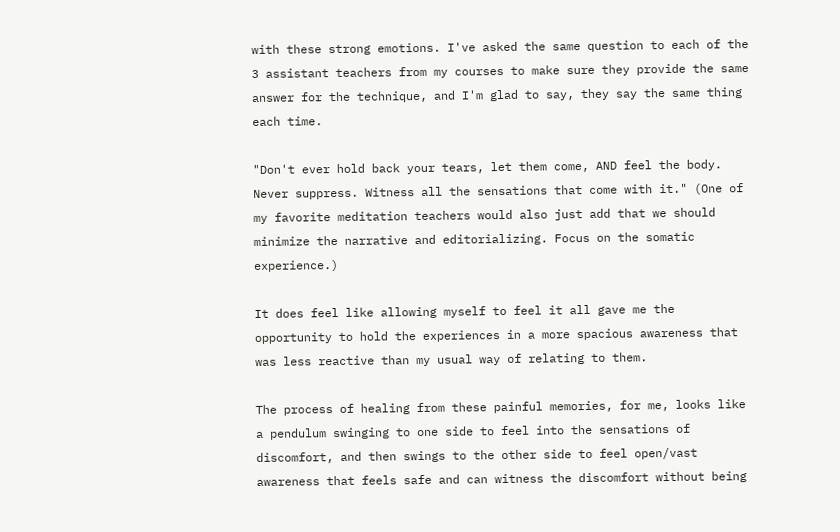with these strong emotions. I've asked the same question to each of the 3 assistant teachers from my courses to make sure they provide the same answer for the technique, and I'm glad to say, they say the same thing each time.

"Don't ever hold back your tears, let them come, AND feel the body. Never suppress. Witness all the sensations that come with it." (One of my favorite meditation teachers would also just add that we should minimize the narrative and editorializing. Focus on the somatic experience.)

It does feel like allowing myself to feel it all gave me the opportunity to hold the experiences in a more spacious awareness that was less reactive than my usual way of relating to them.

The process of healing from these painful memories, for me, looks like a pendulum swinging to one side to feel into the sensations of discomfort, and then swings to the other side to feel open/vast awareness that feels safe and can witness the discomfort without being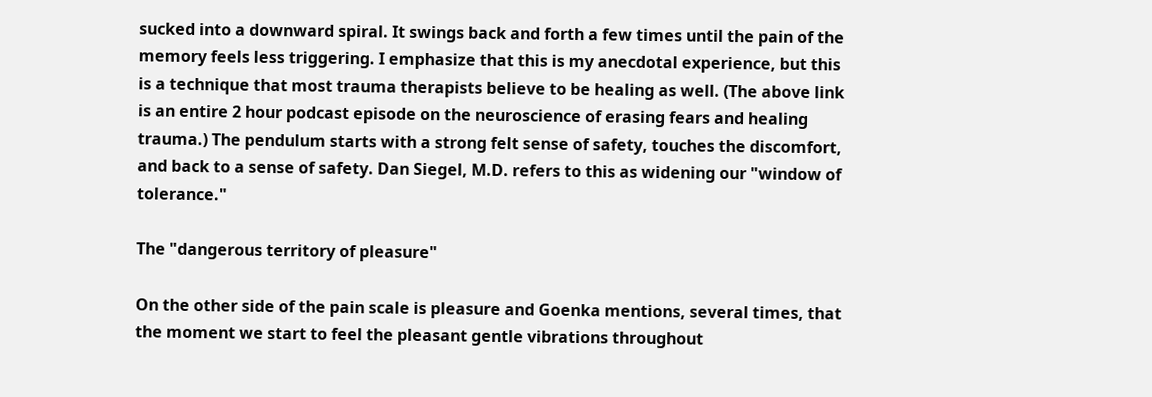sucked into a downward spiral. It swings back and forth a few times until the pain of the memory feels less triggering. I emphasize that this is my anecdotal experience, but this is a technique that most trauma therapists believe to be healing as well. (The above link is an entire 2 hour podcast episode on the neuroscience of erasing fears and healing trauma.) The pendulum starts with a strong felt sense of safety, touches the discomfort, and back to a sense of safety. Dan Siegel, M.D. refers to this as widening our "window of tolerance."

The "dangerous territory of pleasure"

On the other side of the pain scale is pleasure and Goenka mentions, several times, that the moment we start to feel the pleasant gentle vibrations throughout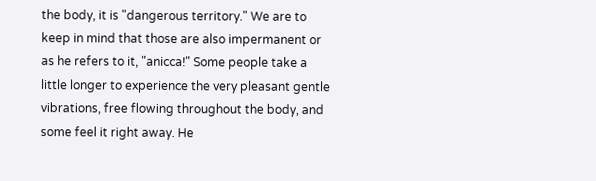the body, it is "dangerous territory." We are to keep in mind that those are also impermanent or as he refers to it, "anicca!" Some people take a little longer to experience the very pleasant gentle vibrations, free flowing throughout the body, and some feel it right away. He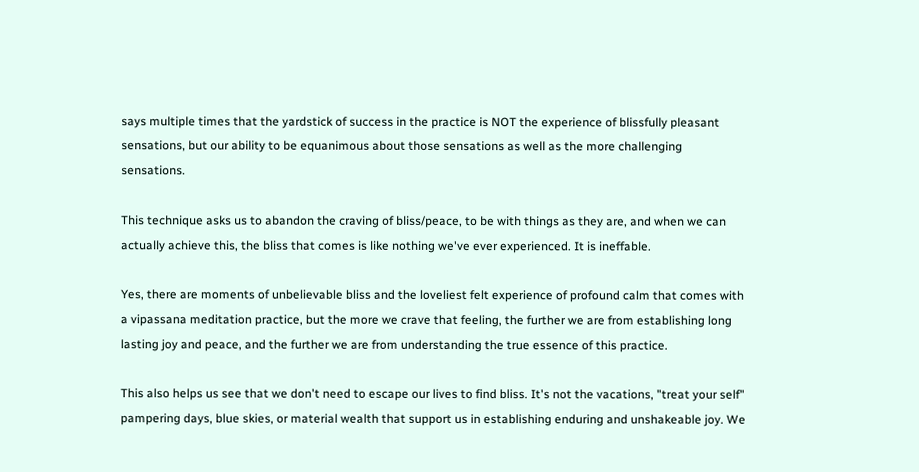says multiple times that the yardstick of success in the practice is NOT the experience of blissfully pleasant sensations, but our ability to be equanimous about those sensations as well as the more challenging sensations.

This technique asks us to abandon the craving of bliss/peace, to be with things as they are, and when we can actually achieve this, the bliss that comes is like nothing we've ever experienced. It is ineffable.

Yes, there are moments of unbelievable bliss and the loveliest felt experience of profound calm that comes with a vipassana meditation practice, but the more we crave that feeling, the further we are from establishing long lasting joy and peace, and the further we are from understanding the true essence of this practice.

This also helps us see that we don't need to escape our lives to find bliss. It's not the vacations, "treat your self" pampering days, blue skies, or material wealth that support us in establishing enduring and unshakeable joy. We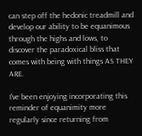can step off the hedonic treadmill and develop our ability to be equanimous through the highs and lows, to discover the paradoxical bliss that comes with being with things AS THEY ARE.

I've been enjoying incorporating this reminder of equanimity more regularly since returning from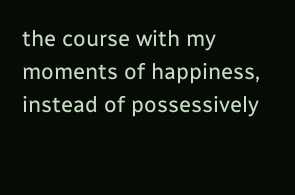the course with my moments of happiness, instead of possessively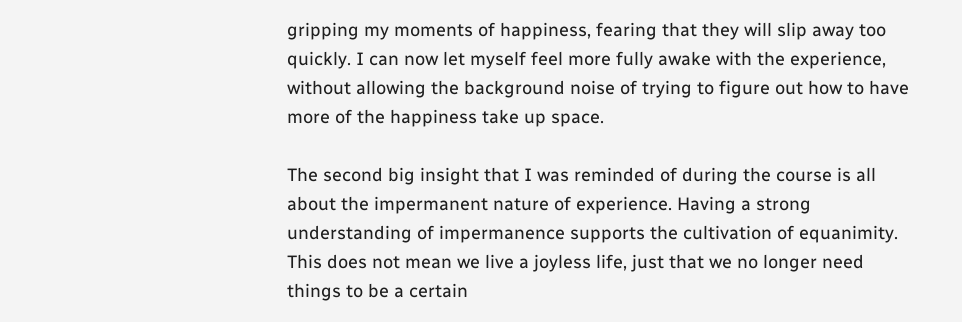gripping my moments of happiness, fearing that they will slip away too quickly. I can now let myself feel more fully awake with the experience, without allowing the background noise of trying to figure out how to have more of the happiness take up space.

The second big insight that I was reminded of during the course is all about the impermanent nature of experience. Having a strong understanding of impermanence supports the cultivation of equanimity. This does not mean we live a joyless life, just that we no longer need things to be a certain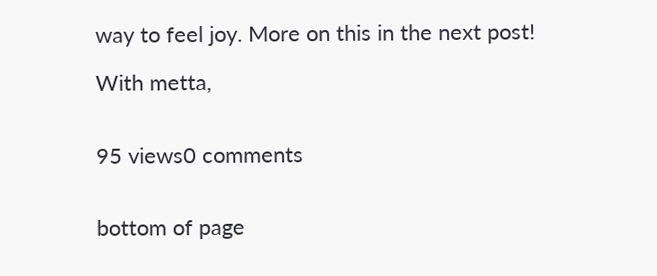way to feel joy. More on this in the next post!

With metta,


95 views0 comments


bottom of page